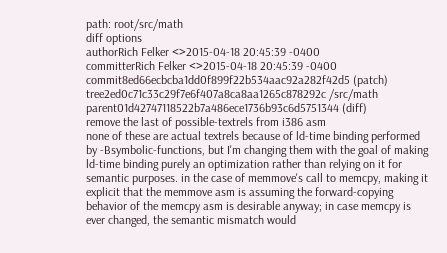path: root/src/math
diff options
authorRich Felker <>2015-04-18 20:45:39 -0400
committerRich Felker <>2015-04-18 20:45:39 -0400
commit8ed66ecbcba1dd0f899f22b534aac92a282f42d5 (patch)
tree2ed0c71c33c29f7e6f407a8ca8aa1265c878292c /src/math
parent01d42747118522b7a486ece1736b93c6d5751344 (diff)
remove the last of possible-textrels from i386 asm
none of these are actual textrels because of ld-time binding performed by -Bsymbolic-functions, but I'm changing them with the goal of making ld-time binding purely an optimization rather than relying on it for semantic purposes. in the case of memmove's call to memcpy, making it explicit that the memmove asm is assuming the forward-copying behavior of the memcpy asm is desirable anyway; in case memcpy is ever changed, the semantic mismatch would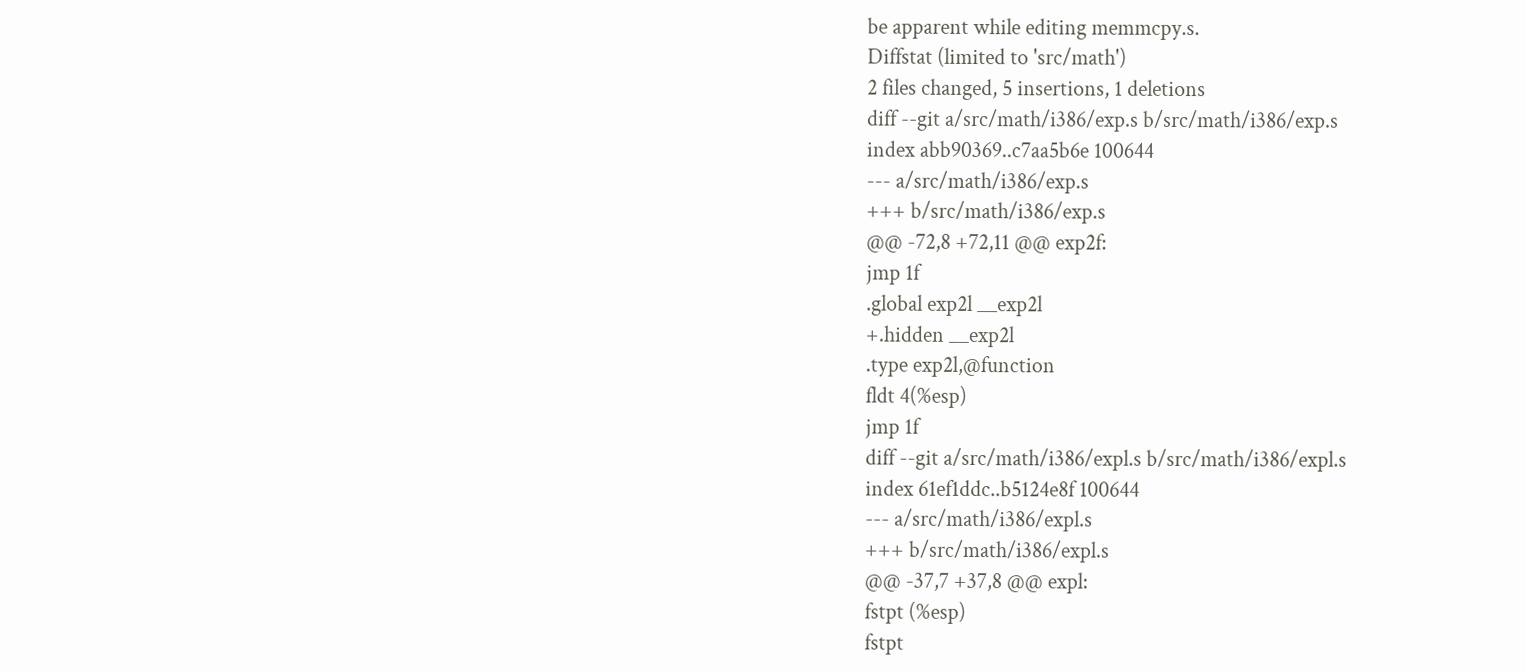be apparent while editing memmcpy.s.
Diffstat (limited to 'src/math')
2 files changed, 5 insertions, 1 deletions
diff --git a/src/math/i386/exp.s b/src/math/i386/exp.s
index abb90369..c7aa5b6e 100644
--- a/src/math/i386/exp.s
+++ b/src/math/i386/exp.s
@@ -72,8 +72,11 @@ exp2f:
jmp 1f
.global exp2l __exp2l
+.hidden __exp2l
.type exp2l,@function
fldt 4(%esp)
jmp 1f
diff --git a/src/math/i386/expl.s b/src/math/i386/expl.s
index 61ef1ddc..b5124e8f 100644
--- a/src/math/i386/expl.s
+++ b/src/math/i386/expl.s
@@ -37,7 +37,8 @@ expl:
fstpt (%esp)
fstpt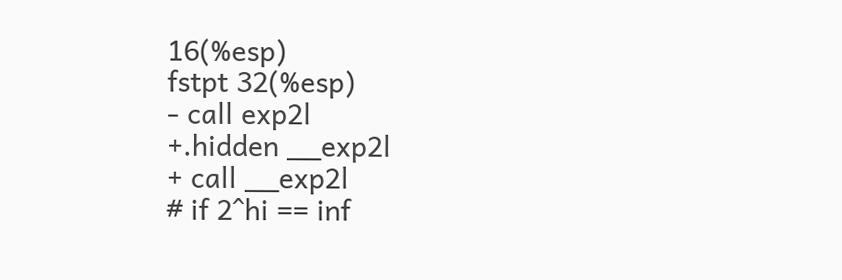16(%esp)
fstpt 32(%esp)
- call exp2l
+.hidden __exp2l
+ call __exp2l
# if 2^hi == inf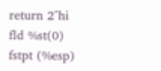return 2^hi
fld %st(0)
fstpt (%esp)